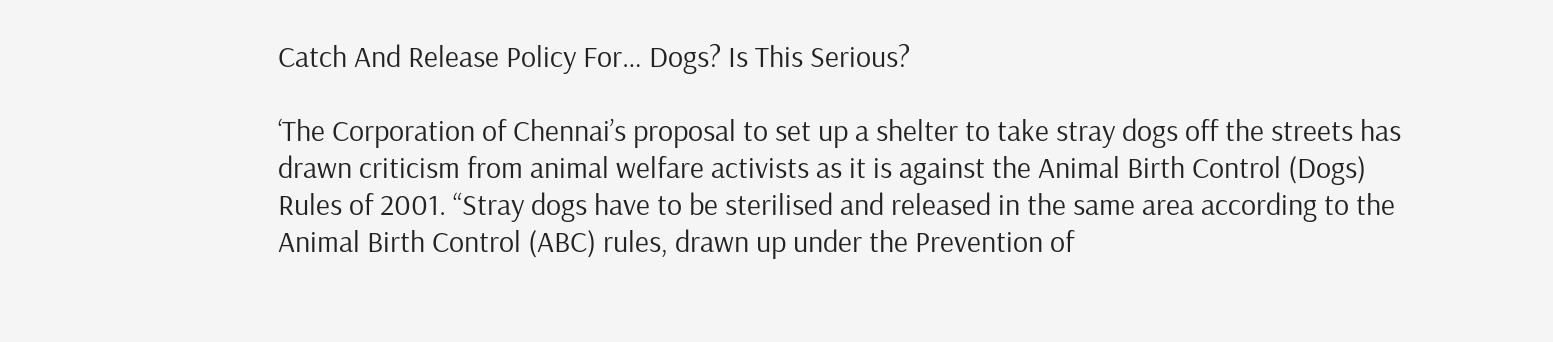Catch And Release Policy For… Dogs? Is This Serious?

‘The Corporation of Chennai’s proposal to set up a shelter to take stray dogs off the streets has drawn criticism from animal welfare activists as it is against the Animal Birth Control (Dogs) Rules of 2001. “Stray dogs have to be sterilised and released in the same area according to the Animal Birth Control (ABC) rules, drawn up under the Prevention of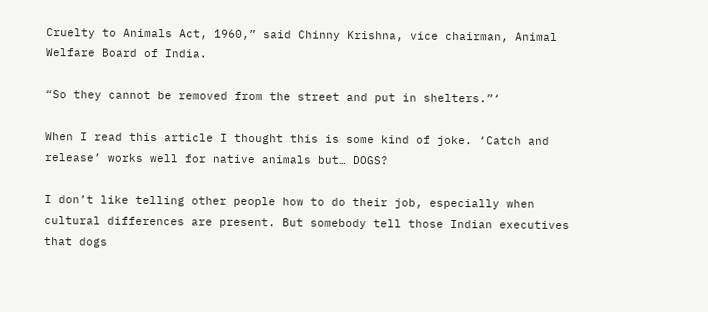Cruelty to Animals Act, 1960,” said Chinny Krishna, vice chairman, Animal Welfare Board of India.

“So they cannot be removed from the street and put in shelters.”‘

When I read this article I thought this is some kind of joke. ‘Catch and release’ works well for native animals but… DOGS?

I don’t like telling other people how to do their job, especially when cultural differences are present. But somebody tell those Indian executives that dogs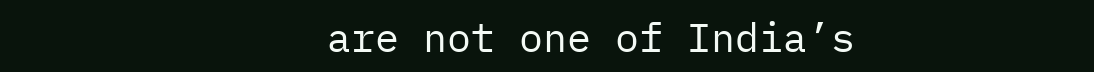are not one of India’s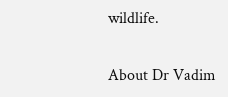wildlife.

About Dr Vadim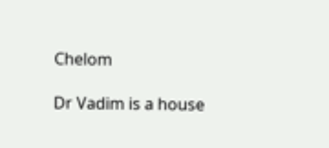Chelom

Dr Vadim is a house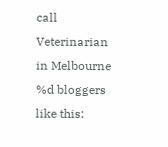call Veterinarian in Melbourne
%d bloggers like this: